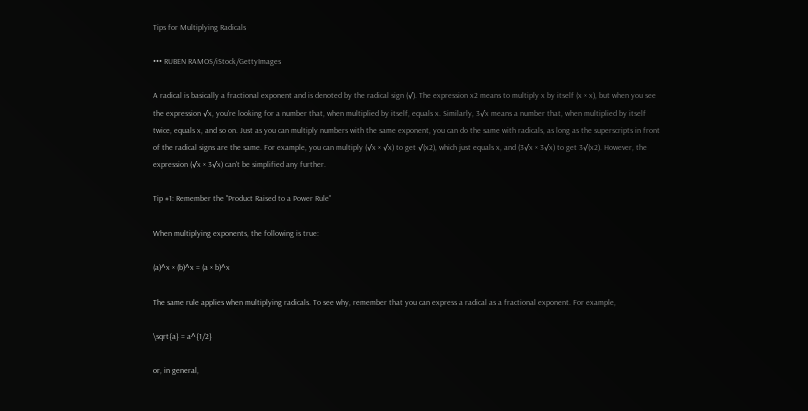Tips for Multiplying Radicals

••• RUBEN RAMOS/iStock/GettyImages

A radical is basically a fractional exponent and is denoted by the radical sign (√). The expression x2 means to multiply x by itself (x × x), but when you see the expression √x, you're looking for a number that, when multiplied by itself, equals x. Similarly, 3√x means a number that, when multiplied by itself twice, equals x, and so on. Just as you can multiply numbers with the same exponent, you can do the same with radicals, as long as the superscripts in front of the radical signs are the same. For example, you can multiply (√x × √x) to get √(x2), which just equals x, and (3√x × 3√x) to get 3√(x2). However, the expression (√x × 3√x) can't be simplified any further.

Tip #1: Remember the "Product Raised to a Power Rule"

When multiplying exponents, the following is true:

(a)^x × (b)^x = (a × b)^x

The same rule applies when multiplying radicals. To see why, remember that you can express a radical as a fractional exponent. For example,

\sqrt{a} = a^{1/2}

or, in general,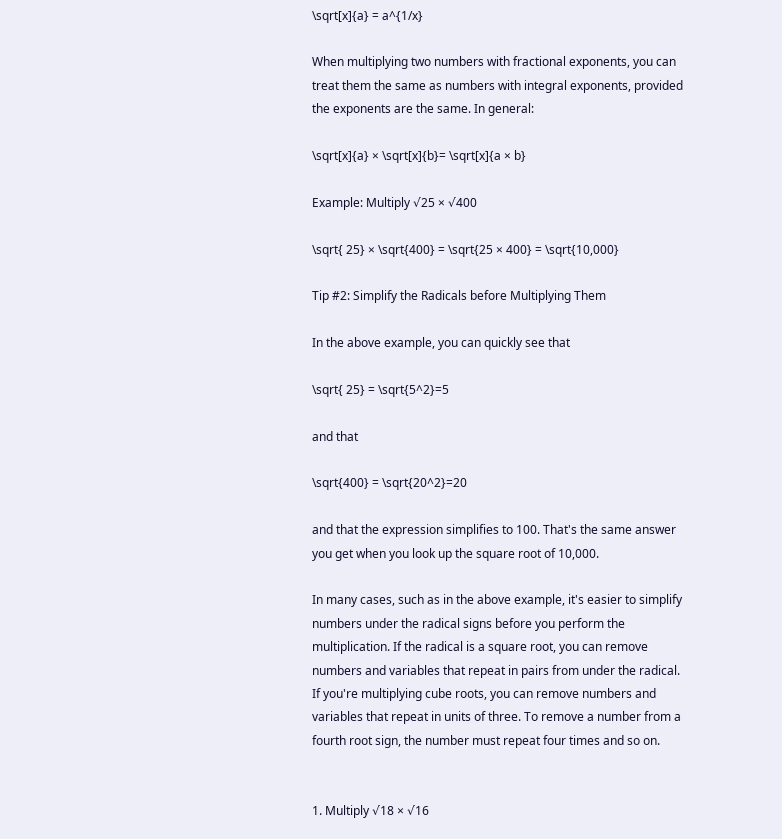\sqrt[x]{a} = a^{1/x}

When multiplying two numbers with fractional exponents, you can treat them the same as numbers with integral exponents, provided the exponents are the same. In general:

\sqrt[x]{a} × \sqrt[x]{b}= \sqrt[x]{a × b}

Example: Multiply √25 × √400

\sqrt{ 25} × \sqrt{400} = \sqrt{25 × 400} = \sqrt{10,000}

Tip #2: Simplify the Radicals before Multiplying Them

In the above example, you can quickly see that

\sqrt{ 25} = \sqrt{5^2}=5

and that

\sqrt{400} = \sqrt{20^2}=20

and that the expression simplifies to 100. That's the same answer you get when you look up the square root of 10,000.

In many cases, such as in the above example, it's easier to simplify numbers under the radical signs before you perform the multiplication. If the radical is a square root, you can remove numbers and variables that repeat in pairs from under the radical. If you're multiplying cube roots, you can remove numbers and variables that repeat in units of three. To remove a number from a fourth root sign, the number must repeat four times and so on.


1. Multiply √18 × √16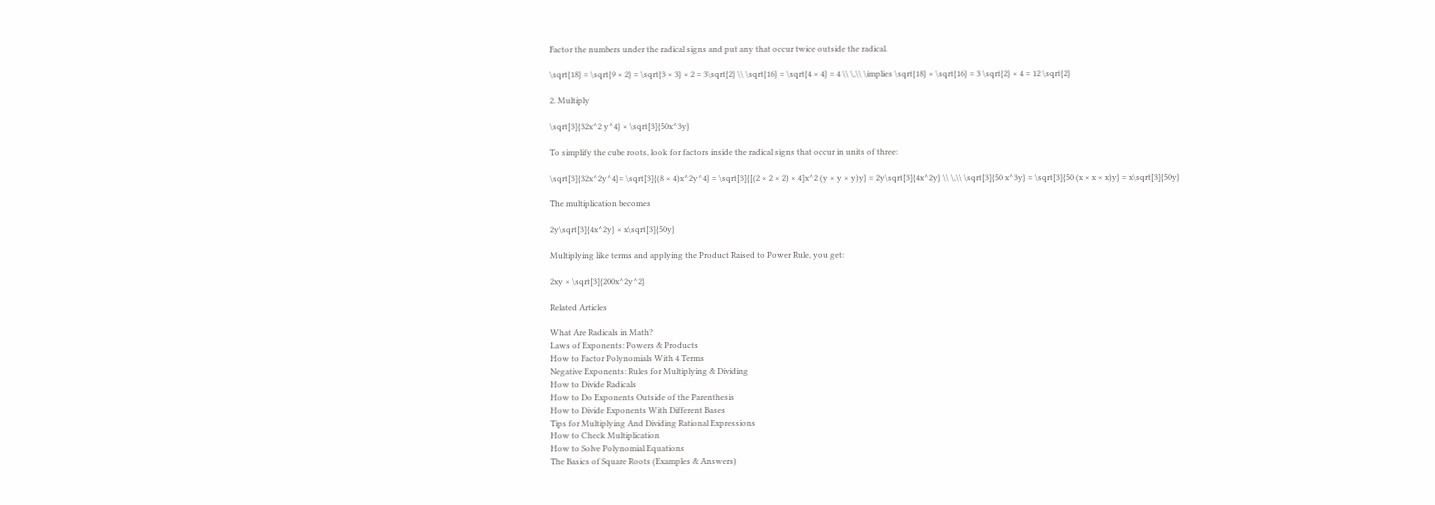Factor the numbers under the radical signs and put any that occur twice outside the radical.

\sqrt{18} = \sqrt{9 × 2} = \sqrt{3 × 3} × 2 = 3\sqrt{2} \\ \sqrt{16} = \sqrt{4 × 4} = 4 \\ \,\\ \implies \sqrt{18} × \sqrt{16} = 3 \sqrt{2} × 4 = 12 \sqrt{2}

2. Multiply

\sqrt[3]{32x^2 y^4} × \sqrt[3]{50x^3y}

To simplify the cube roots, look for factors inside the radical signs that occur in units of three:

\sqrt[3]{32x^2y^4}= \sqrt[3]{(8 × 4)x^2y^4} = \sqrt[3]{[(2 × 2 × 2) × 4]x^2 (y × y × y)y} = 2y\sqrt[3]{4x^2y} \\ \,\\ \sqrt[3]{50 x^3y} = \sqrt[3]{50 (x × x × x)y} = x\sqrt[3]{50y}

The multiplication becomes

2y\sqrt[3]{4x^2y} × x\sqrt[3]{50y}

Multiplying like terms and applying the Product Raised to Power Rule, you get:

2xy × \sqrt[3]{200x^2y^2}

Related Articles

What Are Radicals in Math?
Laws of Exponents: Powers & Products
How to Factor Polynomials With 4 Terms
Negative Exponents: Rules for Multiplying & Dividing
How to Divide Radicals
How to Do Exponents Outside of the Parenthesis
How to Divide Exponents With Different Bases
Tips for Multiplying And Dividing Rational Expressions
How to Check Multiplication
How to Solve Polynomial Equations
The Basics of Square Roots (Examples & Answers)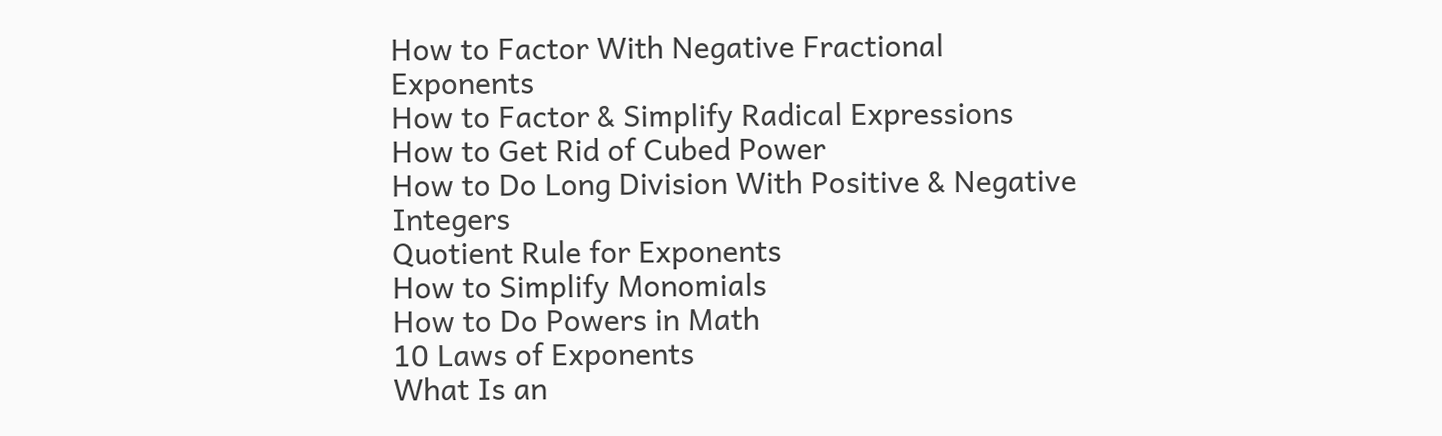How to Factor With Negative Fractional Exponents
How to Factor & Simplify Radical Expressions
How to Get Rid of Cubed Power
How to Do Long Division With Positive & Negative Integers
Quotient Rule for Exponents
How to Simplify Monomials
How to Do Powers in Math
10 Laws of Exponents
What Is an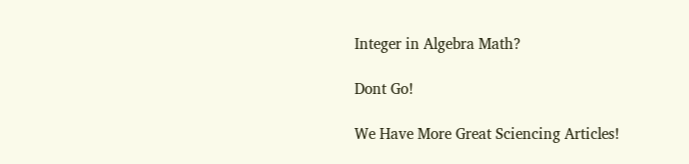Integer in Algebra Math?

Dont Go!

We Have More Great Sciencing Articles!